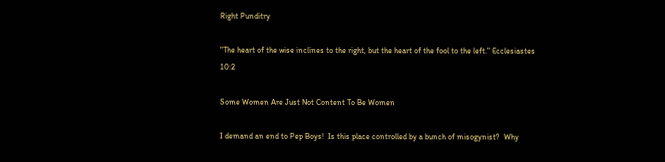Right Punditry

"The heart of the wise inclines to the right, but the heart of the fool to the left." Ecclesiastes 10:2

Some Women Are Just Not Content To Be Women

I demand an end to Pep Boys!  Is this place controlled by a bunch of misogynist?  Why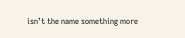isn’t the name something more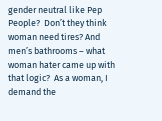gender neutral like Pep People?  Don’t they think woman need tires? And men’s bathrooms – what woman hater came up with that logic?  As a woman, I demand the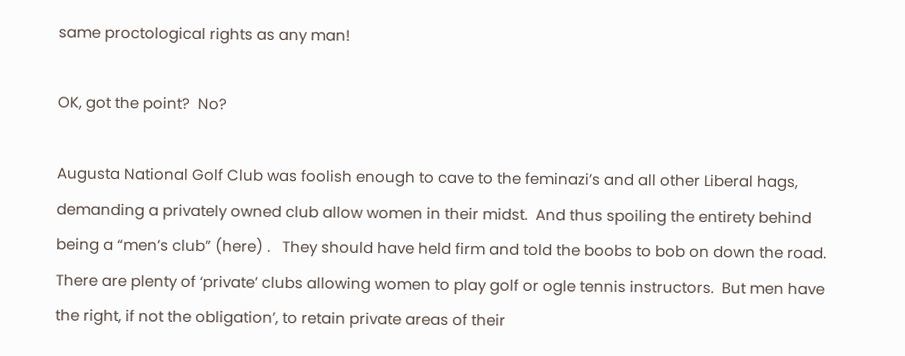same proctological rights as any man!

OK, got the point?  No?

Augusta National Golf Club was foolish enough to cave to the feminazi’s and all other Liberal hags, demanding a privately owned club allow women in their midst.  And thus spoiling the entirety behind being a “men’s club” (here) .   They should have held firm and told the boobs to bob on down the road.  There are plenty of ‘private’ clubs allowing women to play golf or ogle tennis instructors.  But men have the right, if not the obligation’, to retain private areas of their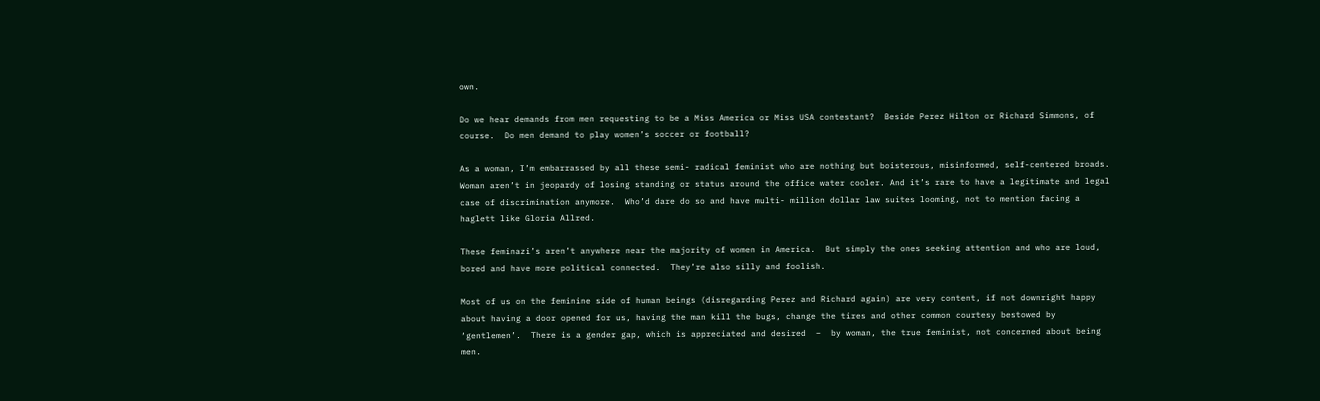own.

Do we hear demands from men requesting to be a Miss America or Miss USA contestant?  Beside Perez Hilton or Richard Simmons, of course.  Do men demand to play women’s soccer or football?

As a woman, I’m embarrassed by all these semi- radical feminist who are nothing but boisterous, misinformed, self-centered broads.  Woman aren’t in jeopardy of losing standing or status around the office water cooler. And it’s rare to have a legitimate and legal case of discrimination anymore.  Who’d dare do so and have multi- million dollar law suites looming, not to mention facing a haglett like Gloria Allred.

These feminazi’s aren’t anywhere near the majority of women in America.  But simply the ones seeking attention and who are loud, bored and have more political connected.  They’re also silly and foolish.

Most of us on the feminine side of human beings (disregarding Perez and Richard again) are very content, if not downright happy about having a door opened for us, having the man kill the bugs, change the tires and other common courtesy bestowed by ‘gentlemen’.  There is a gender gap, which is appreciated and desired  –  by woman, the true feminist, not concerned about being men.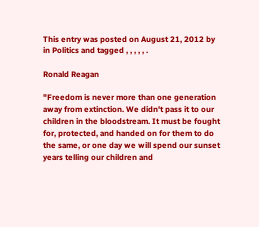This entry was posted on August 21, 2012 by in Politics and tagged , , , , , .

Ronald Reagan

"Freedom is never more than one generation away from extinction. We didn't pass it to our children in the bloodstream. It must be fought for, protected, and handed on for them to do the same, or one day we will spend our sunset years telling our children and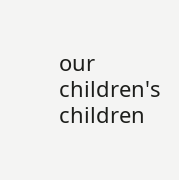our children's children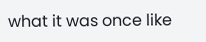what it was once like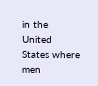in the United States where men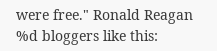were free." Ronald Reagan
%d bloggers like this: